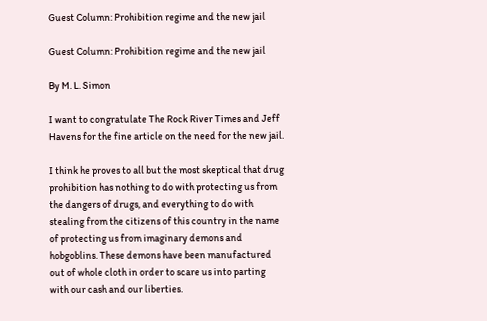Guest Column: Prohibition regime and the new jail

Guest Column: Prohibition regime and the new jail

By M. L. Simon

I want to congratulate The Rock River Times and Jeff Havens for the fine article on the need for the new jail.

I think he proves to all but the most skeptical that drug prohibition has nothing to do with protecting us from the dangers of drugs, and everything to do with stealing from the citizens of this country in the name of protecting us from imaginary demons and hobgoblins. These demons have been manufactured out of whole cloth in order to scare us into parting with our cash and our liberties.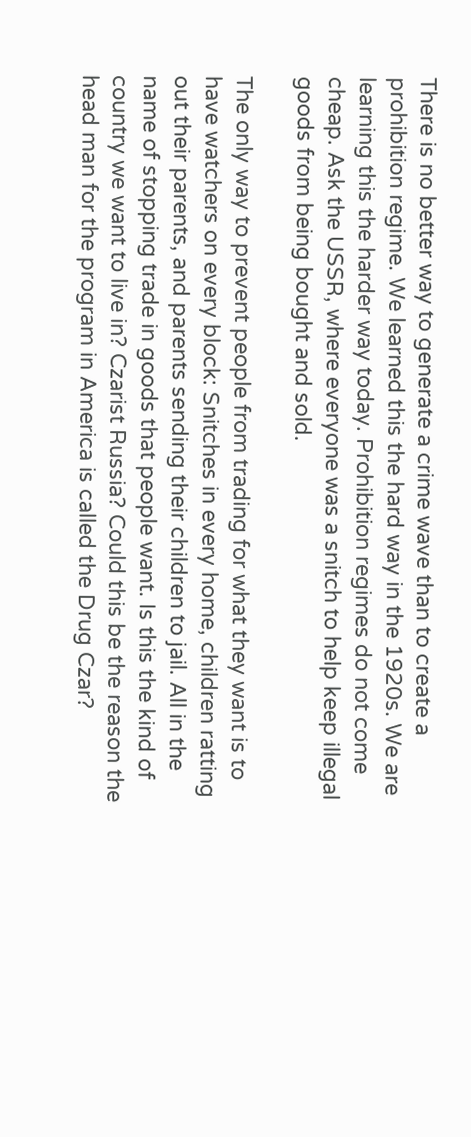There is no better way to generate a crime wave than to create a prohibition regime. We learned this the hard way in the 1920s. We are learning this the harder way today. Prohibition regimes do not come cheap. Ask the USSR, where everyone was a snitch to help keep illegal goods from being bought and sold.

The only way to prevent people from trading for what they want is to have watchers on every block: Snitches in every home, children ratting out their parents, and parents sending their children to jail. All in the name of stopping trade in goods that people want. Is this the kind of country we want to live in? Czarist Russia? Could this be the reason the head man for the program in America is called the Drug Czar?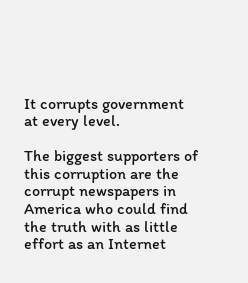It corrupts government at every level.

The biggest supporters of this corruption are the corrupt newspapers in America who could find the truth with as little effort as an Internet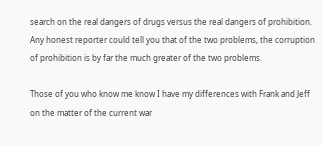search on the real dangers of drugs versus the real dangers of prohibition. Any honest reporter could tell you that of the two problems, the corruption of prohibition is by far the much greater of the two problems.

Those of you who know me know I have my differences with Frank and Jeff on the matter of the current war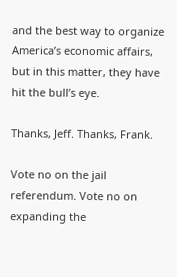and the best way to organize America’s economic affairs, but in this matter, they have hit the bull’s eye.

Thanks, Jeff. Thanks, Frank.

Vote no on the jail referendum. Vote no on expanding the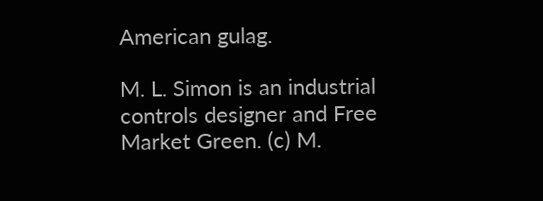American gulag.

M. L. Simon is an industrial controls designer and Free Market Green. (c) M.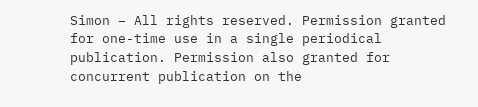Simon – All rights reserved. Permission granted for one-time use in a single periodical publication. Permission also granted for concurrent publication on the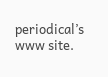periodical’s www site.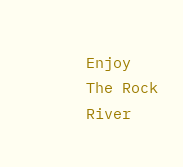Enjoy The Rock River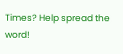Times? Help spread the word!